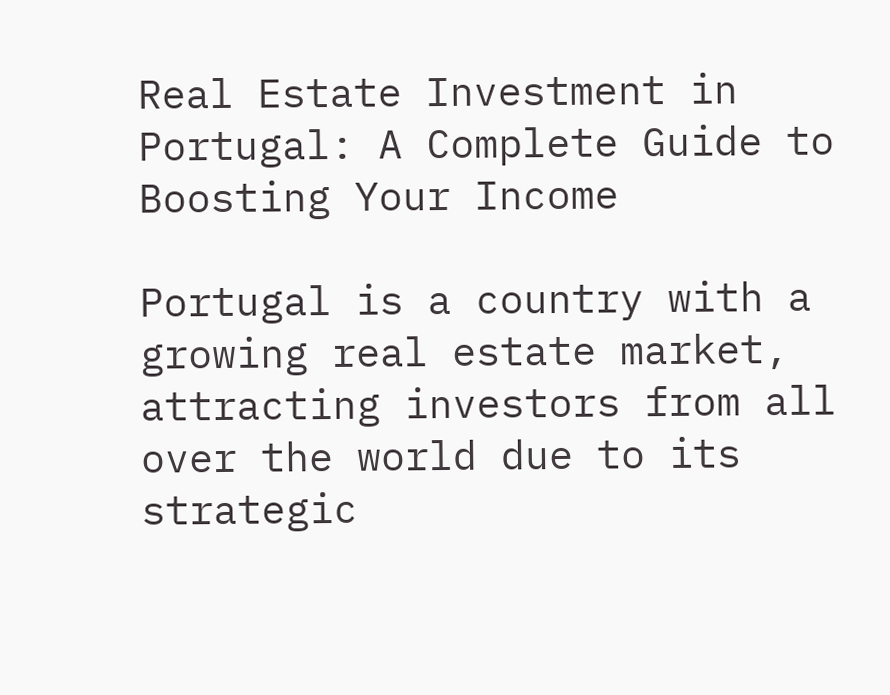Real Estate Investment in Portugal: A Complete Guide to Boosting Your Income

Portugal is a country with a growing real estate market, attracting investors from all over the world due to its strategic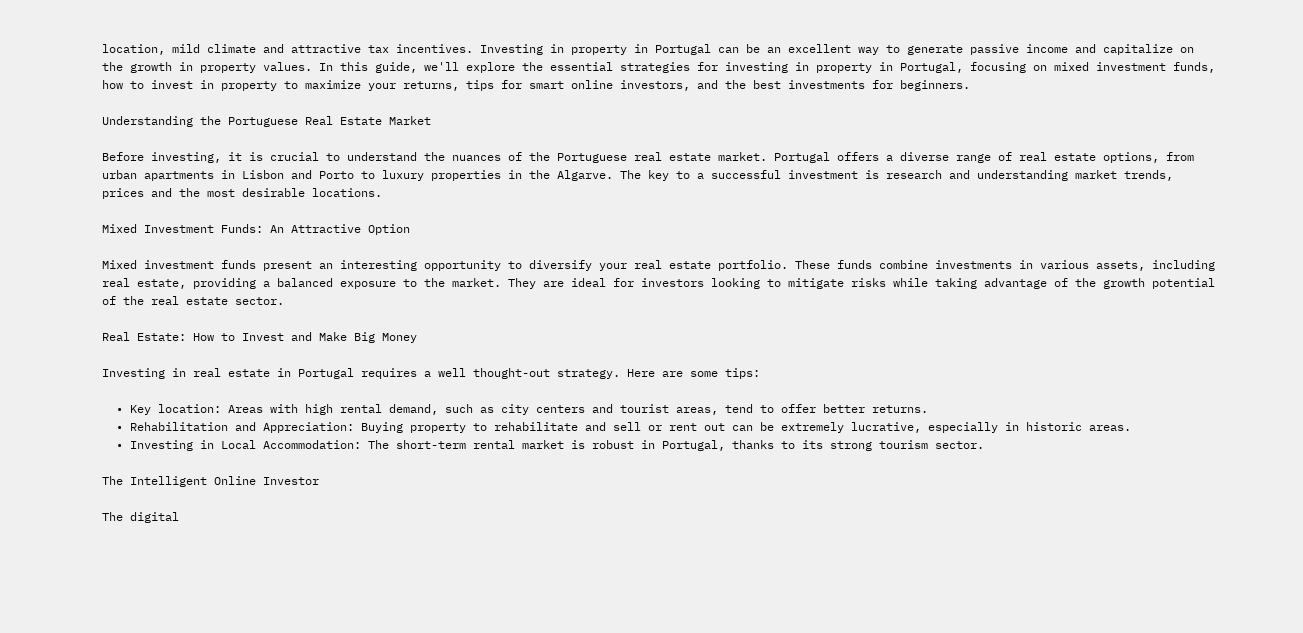location, mild climate and attractive tax incentives. Investing in property in Portugal can be an excellent way to generate passive income and capitalize on the growth in property values. In this guide, we'll explore the essential strategies for investing in property in Portugal, focusing on mixed investment funds, how to invest in property to maximize your returns, tips for smart online investors, and the best investments for beginners.

Understanding the Portuguese Real Estate Market

Before investing, it is crucial to understand the nuances of the Portuguese real estate market. Portugal offers a diverse range of real estate options, from urban apartments in Lisbon and Porto to luxury properties in the Algarve. The key to a successful investment is research and understanding market trends, prices and the most desirable locations.

Mixed Investment Funds: An Attractive Option

Mixed investment funds present an interesting opportunity to diversify your real estate portfolio. These funds combine investments in various assets, including real estate, providing a balanced exposure to the market. They are ideal for investors looking to mitigate risks while taking advantage of the growth potential of the real estate sector.

Real Estate: How to Invest and Make Big Money

Investing in real estate in Portugal requires a well thought-out strategy. Here are some tips:

  • Key location: Areas with high rental demand, such as city centers and tourist areas, tend to offer better returns.
  • Rehabilitation and Appreciation: Buying property to rehabilitate and sell or rent out can be extremely lucrative, especially in historic areas.
  • Investing in Local Accommodation: The short-term rental market is robust in Portugal, thanks to its strong tourism sector.

The Intelligent Online Investor

The digital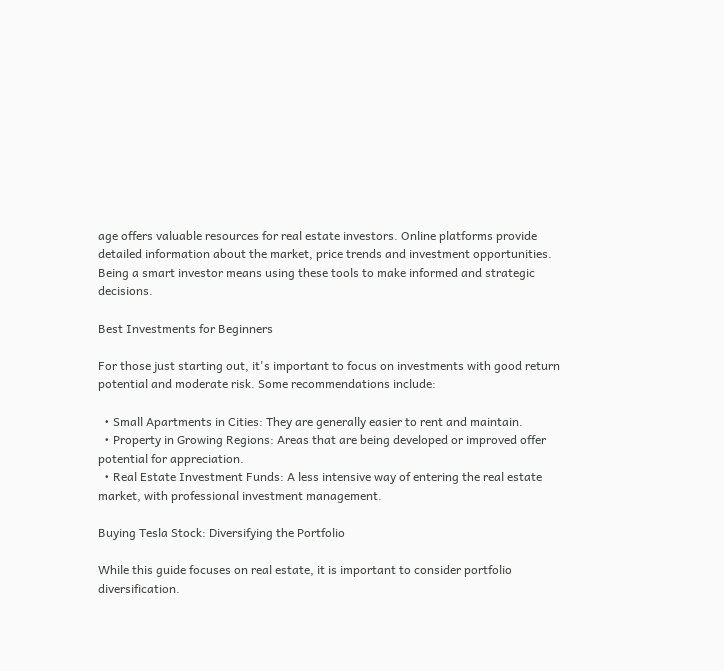age offers valuable resources for real estate investors. Online platforms provide detailed information about the market, price trends and investment opportunities. Being a smart investor means using these tools to make informed and strategic decisions.

Best Investments for Beginners

For those just starting out, it's important to focus on investments with good return potential and moderate risk. Some recommendations include:

  • Small Apartments in Cities: They are generally easier to rent and maintain.
  • Property in Growing Regions: Areas that are being developed or improved offer potential for appreciation.
  • Real Estate Investment Funds: A less intensive way of entering the real estate market, with professional investment management.

Buying Tesla Stock: Diversifying the Portfolio

While this guide focuses on real estate, it is important to consider portfolio diversification.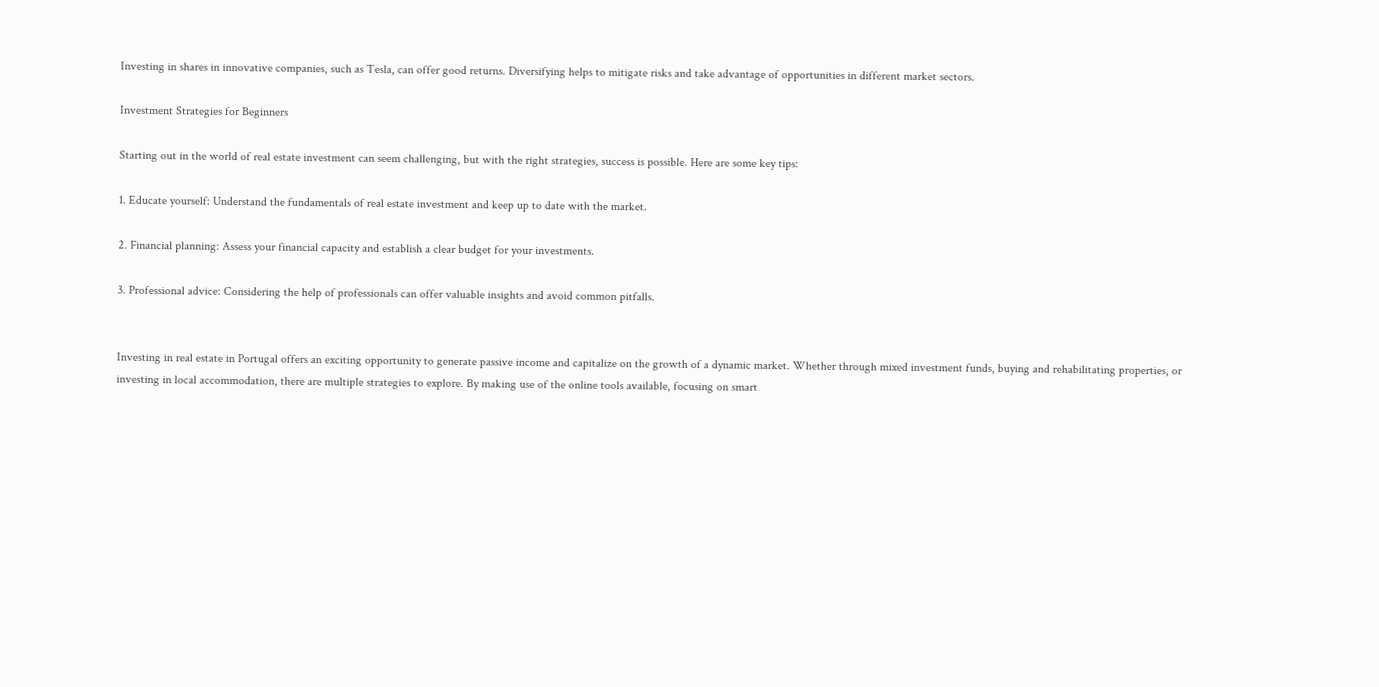Investing in shares in innovative companies, such as Tesla, can offer good returns. Diversifying helps to mitigate risks and take advantage of opportunities in different market sectors.

Investment Strategies for Beginners

Starting out in the world of real estate investment can seem challenging, but with the right strategies, success is possible. Here are some key tips:

1. Educate yourself: Understand the fundamentals of real estate investment and keep up to date with the market.

2. Financial planning: Assess your financial capacity and establish a clear budget for your investments.

3. Professional advice: Considering the help of professionals can offer valuable insights and avoid common pitfalls.


Investing in real estate in Portugal offers an exciting opportunity to generate passive income and capitalize on the growth of a dynamic market. Whether through mixed investment funds, buying and rehabilitating properties, or investing in local accommodation, there are multiple strategies to explore. By making use of the online tools available, focusing on smart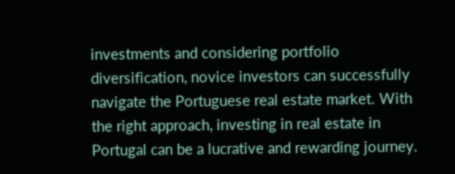investments and considering portfolio diversification, novice investors can successfully navigate the Portuguese real estate market. With the right approach, investing in real estate in Portugal can be a lucrative and rewarding journey.